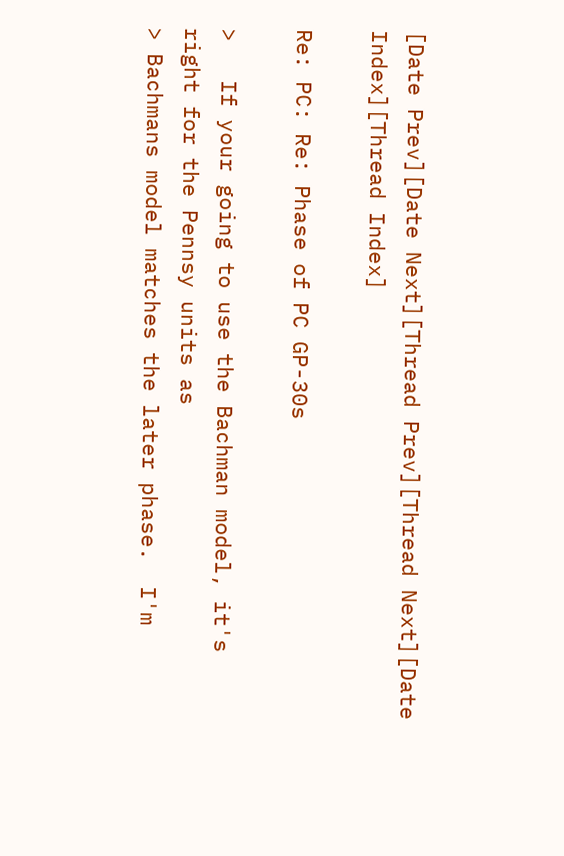[Date Prev][Date Next][Thread Prev][Thread Next][Date Index][Thread Index]

Re: PC: Re: Phase of PC GP-30s

>   If your going to use the Bachman model, it's right for the Pennsy units as
> Bachmans model matches the later phase.  I'm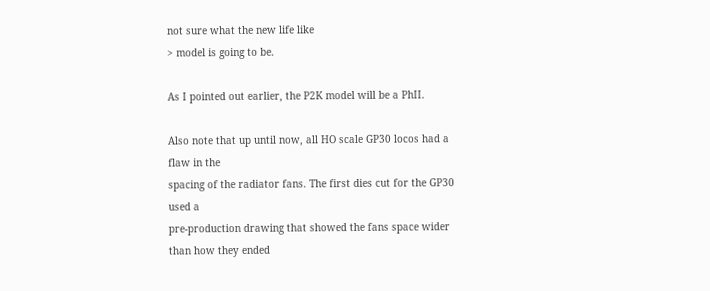not sure what the new life like
> model is going to be.

As I pointed out earlier, the P2K model will be a PhII.

Also note that up until now, all HO scale GP30 locos had a flaw in the
spacing of the radiator fans. The first dies cut for the GP30 used a
pre-production drawing that showed the fans space wider than how they ended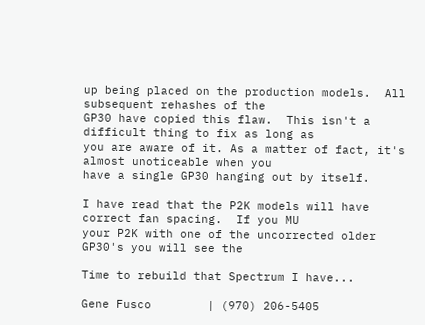up being placed on the production models.  All subsequent rehashes of the
GP30 have copied this flaw.  This isn't a difficult thing to fix as long as
you are aware of it. As a matter of fact, it's almost unoticeable when you
have a single GP30 hanging out by itself.

I have read that the P2K models will have correct fan spacing.  If you MU
your P2K with one of the uncorrected older GP30's you will see the

Time to rebuild that Spectrum I have...

Gene Fusco        | (970) 206-5405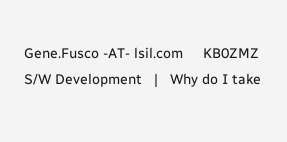Gene.Fusco -AT- lsil.com     KB0ZMZ
S/W Development   |   Why do I take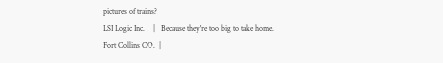pictures of trains?
LSI Logic Inc.    |   Because they're too big to take home.
Fort Collins CO.  |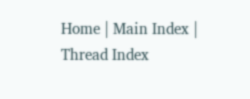Home | Main Index | Thread Index